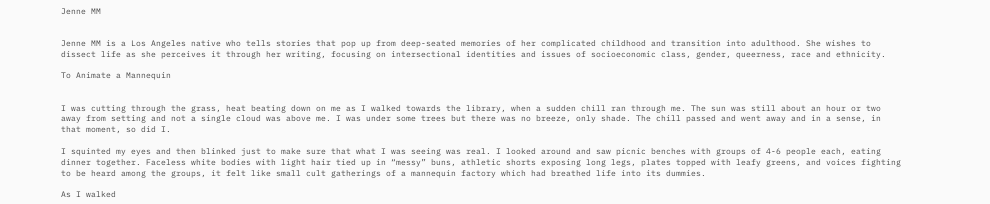Jenne MM


Jenne MM is a Los Angeles native who tells stories that pop up from deep-seated memories of her complicated childhood and transition into adulthood. She wishes to dissect life as she perceives it through her writing, focusing on intersectional identities and issues of socioeconomic class, gender, queerness, race and ethnicity.

To Animate a Mannequin


I was cutting through the grass, heat beating down on me as I walked towards the library, when a sudden chill ran through me. The sun was still about an hour or two away from setting and not a single cloud was above me. I was under some trees but there was no breeze, only shade. The chill passed and went away and in a sense, in that moment, so did I.

I squinted my eyes and then blinked just to make sure that what I was seeing was real. I looked around and saw picnic benches with groups of 4-6 people each, eating dinner together. Faceless white bodies with light hair tied up in “messy” buns, athletic shorts exposing long legs, plates topped with leafy greens, and voices fighting to be heard among the groups, it felt like small cult gatherings of a mannequin factory which had breathed life into its dummies.

As I walked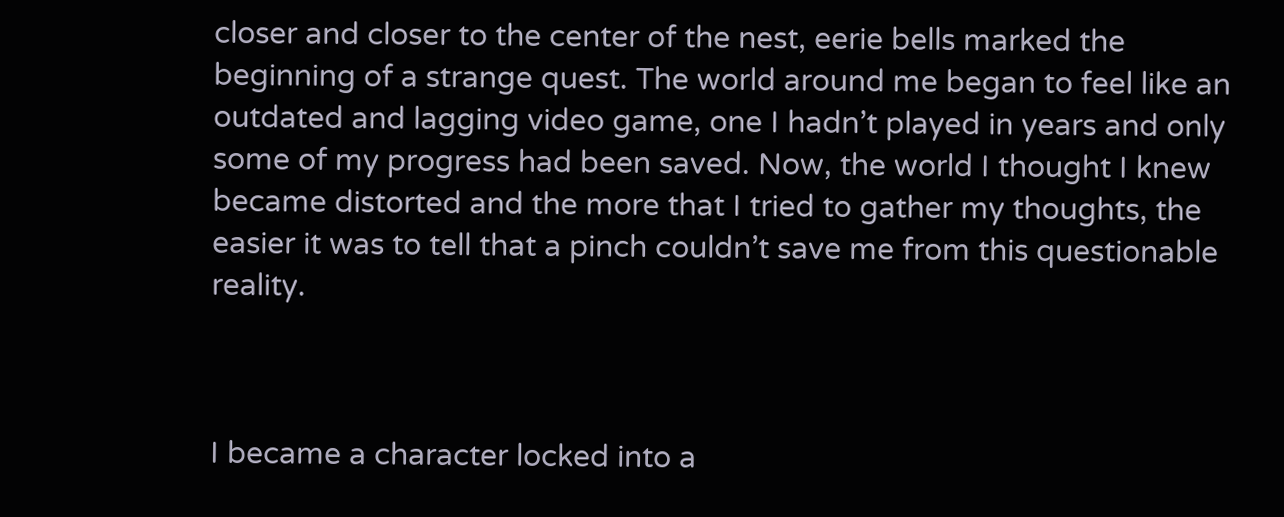closer and closer to the center of the nest, eerie bells marked the beginning of a strange quest. The world around me began to feel like an outdated and lagging video game, one I hadn’t played in years and only some of my progress had been saved. Now, the world I thought I knew became distorted and the more that I tried to gather my thoughts, the easier it was to tell that a pinch couldn’t save me from this questionable reality.



I became a character locked into a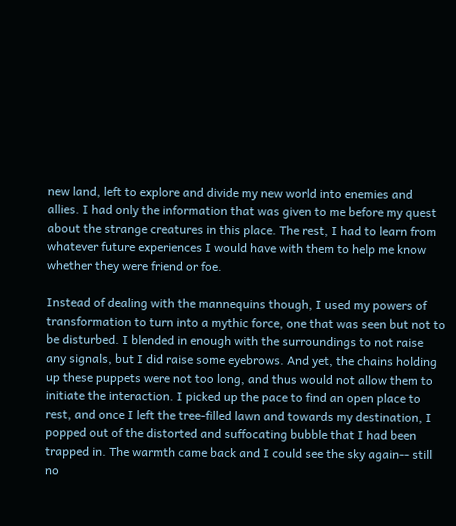new land, left to explore and divide my new world into enemies and allies. I had only the information that was given to me before my quest about the strange creatures in this place. The rest, I had to learn from whatever future experiences I would have with them to help me know whether they were friend or foe.

Instead of dealing with the mannequins though, I used my powers of transformation to turn into a mythic force, one that was seen but not to be disturbed. I blended in enough with the surroundings to not raise any signals, but I did raise some eyebrows. And yet, the chains holding up these puppets were not too long, and thus would not allow them to initiate the interaction. I picked up the pace to find an open place to rest, and once I left the tree-filled lawn and towards my destination, I popped out of the distorted and suffocating bubble that I had been trapped in. The warmth came back and I could see the sky again-- still no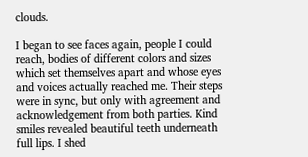clouds.

I began to see faces again, people I could reach, bodies of different colors and sizes which set themselves apart and whose eyes and voices actually reached me. Their steps were in sync, but only with agreement and acknowledgement from both parties. Kind smiles revealed beautiful teeth underneath full lips. I shed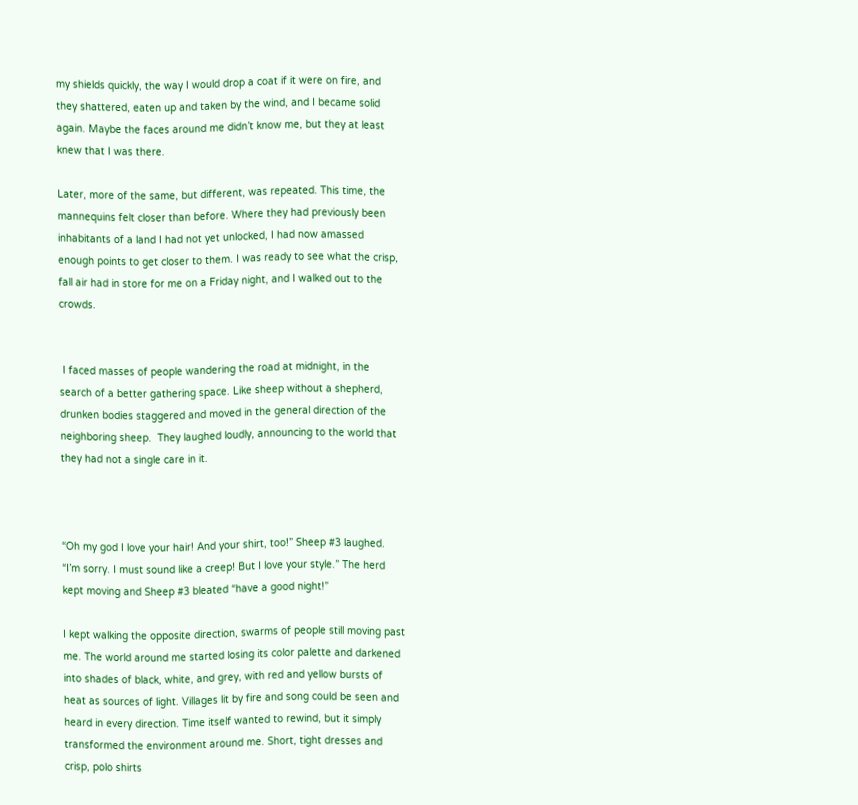my shields quickly, the way I would drop a coat if it were on fire, and they shattered, eaten up and taken by the wind, and I became solid again. Maybe the faces around me didn’t know me, but they at least knew that I was there.

Later, more of the same, but different, was repeated. This time, the mannequins felt closer than before. Where they had previously been inhabitants of a land I had not yet unlocked, I had now amassed enough points to get closer to them. I was ready to see what the crisp, fall air had in store for me on a Friday night, and I walked out to the crowds.


 I faced masses of people wandering the road at midnight, in the search of a better gathering space. Like sheep without a shepherd, drunken bodies staggered and moved in the general direction of the neighboring sheep.  They laughed loudly, announcing to the world that they had not a single care in it.



“Oh my god I love your hair! And your shirt, too!” Sheep #3 laughed. “I’m sorry. I must sound like a creep! But I love your style.” The herd kept moving and Sheep #3 bleated “have a good night!”

I kept walking the opposite direction, swarms of people still moving past me. The world around me started losing its color palette and darkened into shades of black, white, and grey, with red and yellow bursts of heat as sources of light. Villages lit by fire and song could be seen and heard in every direction. Time itself wanted to rewind, but it simply transformed the environment around me. Short, tight dresses and crisp, polo shirts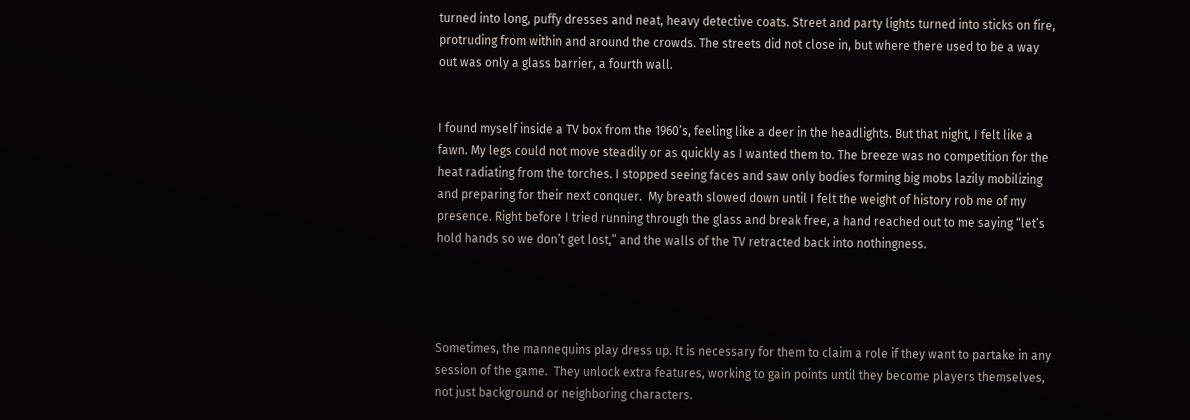turned into long, puffy dresses and neat, heavy detective coats. Street and party lights turned into sticks on fire, protruding from within and around the crowds. The streets did not close in, but where there used to be a way out was only a glass barrier, a fourth wall.


I found myself inside a TV box from the 1960’s, feeling like a deer in the headlights. But that night, I felt like a fawn. My legs could not move steadily or as quickly as I wanted them to. The breeze was no competition for the heat radiating from the torches. I stopped seeing faces and saw only bodies forming big mobs lazily mobilizing and preparing for their next conquer.  My breath slowed down until I felt the weight of history rob me of my presence. Right before I tried running through the glass and break free, a hand reached out to me saying “let’s hold hands so we don’t get lost,” and the walls of the TV retracted back into nothingness.




Sometimes, the mannequins play dress up. It is necessary for them to claim a role if they want to partake in any session of the game.  They unlock extra features, working to gain points until they become players themselves, not just background or neighboring characters.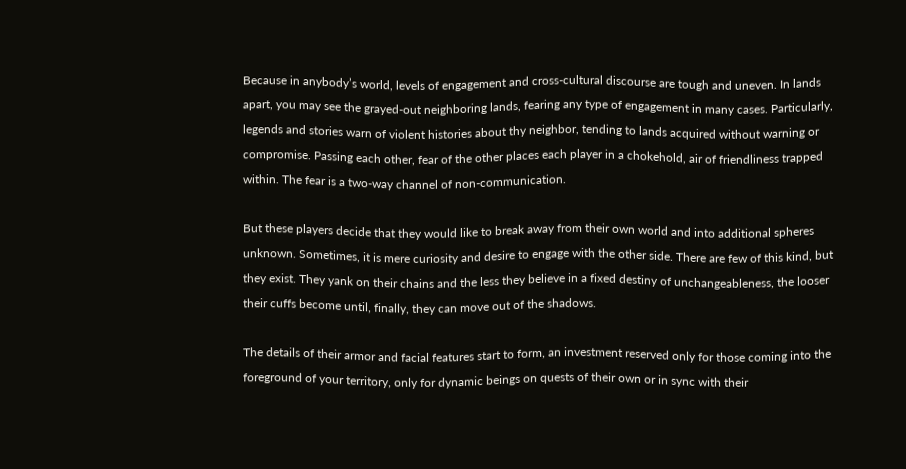Because in anybody’s world, levels of engagement and cross-cultural discourse are tough and uneven. In lands apart, you may see the grayed-out neighboring lands, fearing any type of engagement in many cases. Particularly, legends and stories warn of violent histories about thy neighbor, tending to lands acquired without warning or compromise. Passing each other, fear of the other places each player in a chokehold, air of friendliness trapped within. The fear is a two-way channel of non-communication.

But these players decide that they would like to break away from their own world and into additional spheres unknown. Sometimes, it is mere curiosity and desire to engage with the other side. There are few of this kind, but they exist. They yank on their chains and the less they believe in a fixed destiny of unchangeableness, the looser their cuffs become until, finally, they can move out of the shadows.

The details of their armor and facial features start to form, an investment reserved only for those coming into the foreground of your territory, only for dynamic beings on quests of their own or in sync with their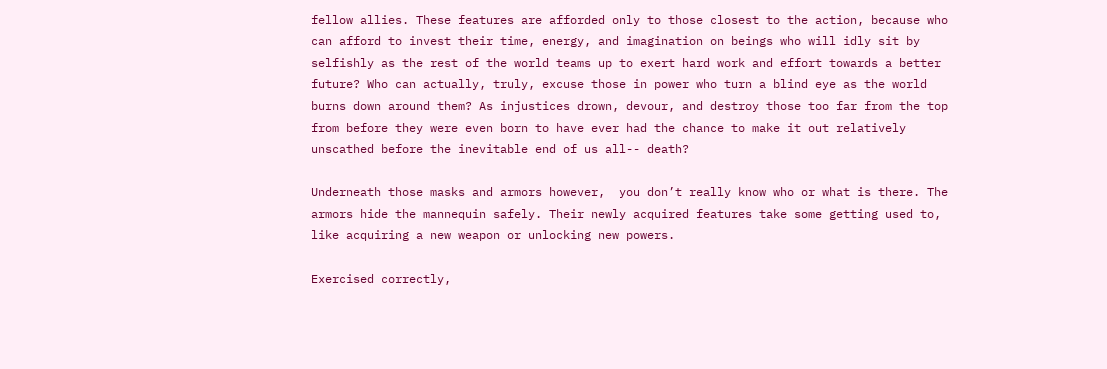fellow allies. These features are afforded only to those closest to the action, because who can afford to invest their time, energy, and imagination on beings who will idly sit by selfishly as the rest of the world teams up to exert hard work and effort towards a better future? Who can actually, truly, excuse those in power who turn a blind eye as the world burns down around them? As injustices drown, devour, and destroy those too far from the top from before they were even born to have ever had the chance to make it out relatively unscathed before the inevitable end of us all-- death?

Underneath those masks and armors however,  you don’t really know who or what is there. The armors hide the mannequin safely. Their newly acquired features take some getting used to, like acquiring a new weapon or unlocking new powers.

Exercised correctly,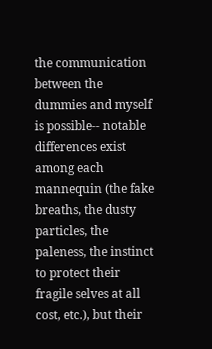the communication between the dummies and myself is possible-- notable differences exist among each mannequin (the fake breaths, the dusty particles, the paleness, the instinct to protect their fragile selves at all cost, etc.), but their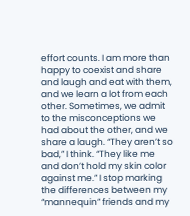effort counts. I am more than happy to coexist and share and laugh and eat with them, and we learn a lot from each other. Sometimes, we admit to the misconceptions we had about the other, and we share a laugh. “They aren’t so bad,” I think. “They like me and don’t hold my skin color against me.” I stop marking the differences between my “mannequin” friends and my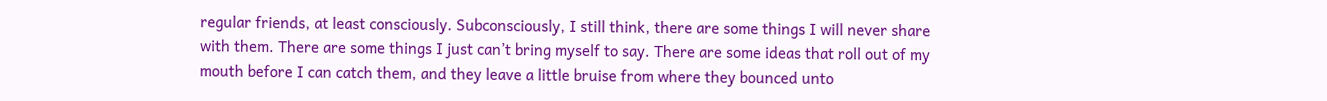regular friends, at least consciously. Subconsciously, I still think, there are some things I will never share with them. There are some things I just can’t bring myself to say. There are some ideas that roll out of my mouth before I can catch them, and they leave a little bruise from where they bounced unto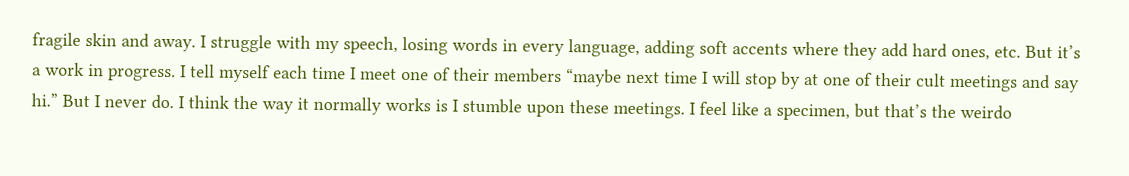fragile skin and away. I struggle with my speech, losing words in every language, adding soft accents where they add hard ones, etc. But it’s a work in progress. I tell myself each time I meet one of their members “maybe next time I will stop by at one of their cult meetings and say hi.” But I never do. I think the way it normally works is I stumble upon these meetings. I feel like a specimen, but that’s the weirdo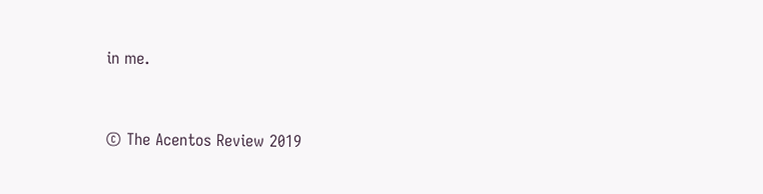in me.


© The Acentos Review 2019